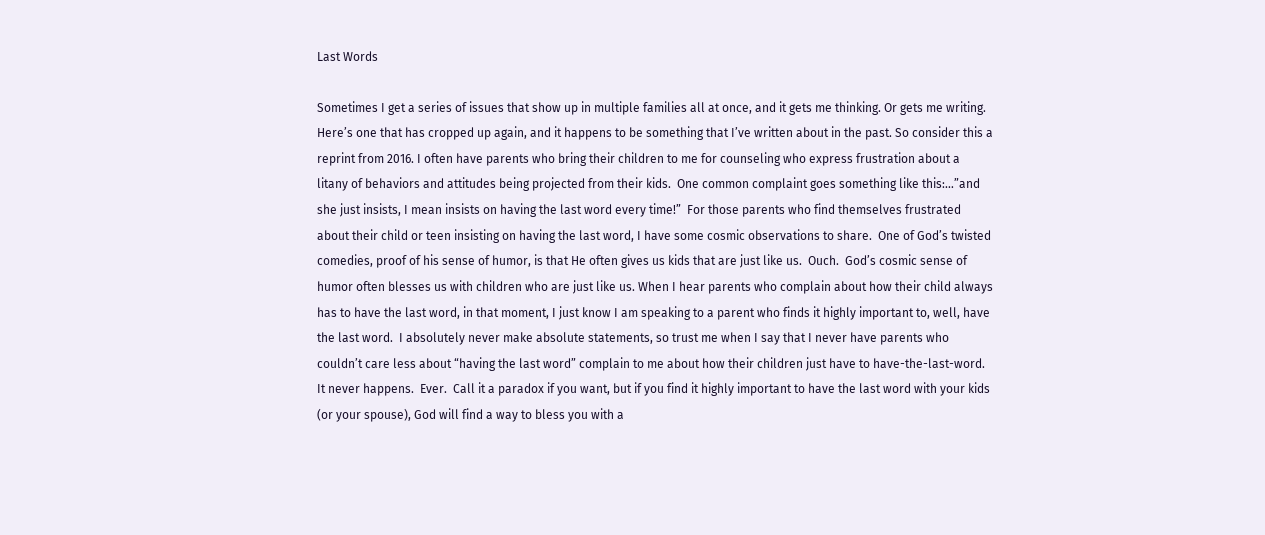Last Words

Sometimes I get a series of issues that show up in multiple families all at once, and it gets me thinking. Or gets me writing. Here’s one that has cropped up again, and it happens to be something that I’ve written about in the past. So consider this a reprint from 2016. I often have parents who bring their children to me for counseling who express frustration about a litany of behaviors and attitudes being projected from their kids.  One common complaint goes something like this:…”and she just insists, I mean insists on having the last word every time!”  For those parents who find themselves frustrated about their child or teen insisting on having the last word, I have some cosmic observations to share.  One of God’s twisted comedies, proof of his sense of humor, is that He often gives us kids that are just like us.  Ouch.  God’s cosmic sense of humor often blesses us with children who are just like us. When I hear parents who complain about how their child always has to have the last word, in that moment, I just know I am speaking to a parent who finds it highly important to, well, have the last word.  I absolutely never make absolute statements, so trust me when I say that I never have parents who couldn’t care less about “having the last word” complain to me about how their children just have to have-the-last-word.  It never happens.  Ever.  Call it a paradox if you want, but if you find it highly important to have the last word with your kids (or your spouse), God will find a way to bless you with a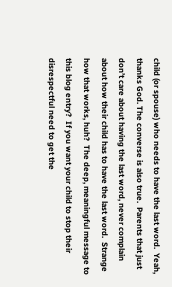child (or spouse) who needs to have the last word.  Yeah, thanks God. The converse is also true.  Parents that just don’t care about having the last word, never complain about how their child has to have the last word.  Strange how that works, huh?  The deep, meaningful message to this blog entry?  If you want your child to stop their disrespectful need to get the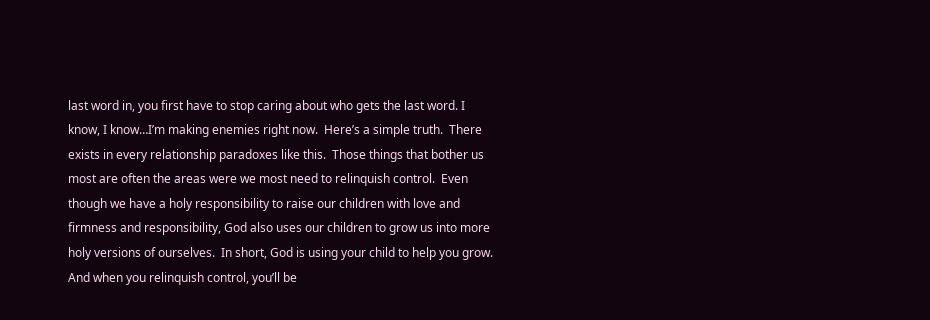last word in, you first have to stop caring about who gets the last word. I know, I know…I’m making enemies right now.  Here’s a simple truth.  There exists in every relationship paradoxes like this.  Those things that bother us most are often the areas were we most need to relinquish control.  Even though we have a holy responsibility to raise our children with love and firmness and responsibility, God also uses our children to grow us into more holy versions of ourselves.  In short, God is using your child to help you grow. And when you relinquish control, you’ll be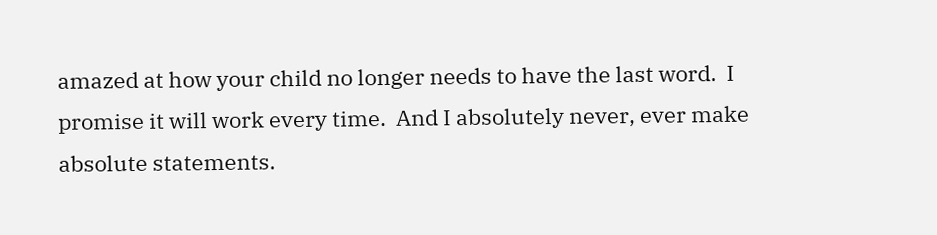amazed at how your child no longer needs to have the last word.  I promise it will work every time.  And I absolutely never, ever make absolute statements.